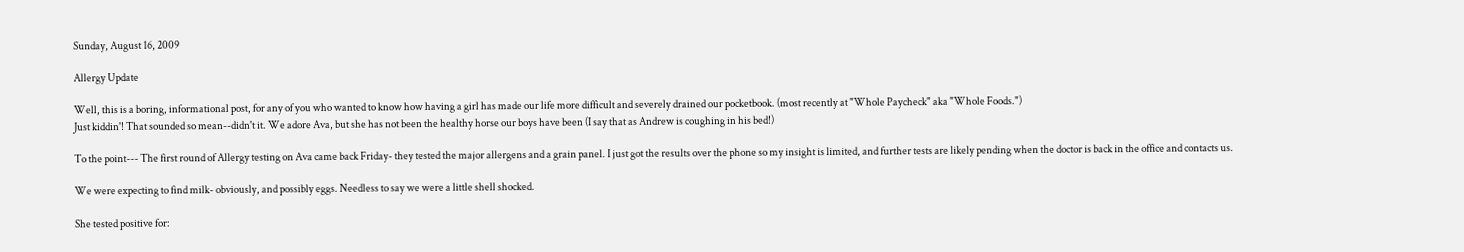Sunday, August 16, 2009

Allergy Update

Well, this is a boring, informational post, for any of you who wanted to know how having a girl has made our life more difficult and severely drained our pocketbook. (most recently at "Whole Paycheck" aka "Whole Foods.")
Just kiddin'! That sounded so mean--didn't it. We adore Ava, but she has not been the healthy horse our boys have been (I say that as Andrew is coughing in his bed!)

To the point--- The first round of Allergy testing on Ava came back Friday- they tested the major allergens and a grain panel. I just got the results over the phone so my insight is limited, and further tests are likely pending when the doctor is back in the office and contacts us.

We were expecting to find milk- obviously, and possibly eggs. Needless to say we were a little shell shocked.

She tested positive for: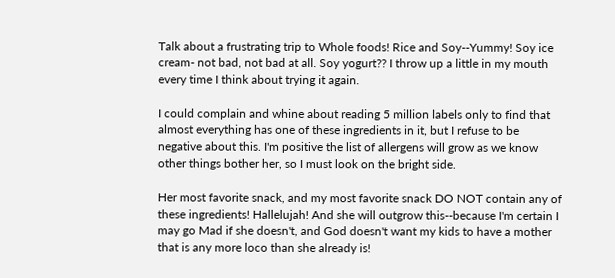Talk about a frustrating trip to Whole foods! Rice and Soy--Yummy! Soy ice cream- not bad, not bad at all. Soy yogurt?? I throw up a little in my mouth every time I think about trying it again.

I could complain and whine about reading 5 million labels only to find that almost everything has one of these ingredients in it, but I refuse to be negative about this. I'm positive the list of allergens will grow as we know other things bother her, so I must look on the bright side.

Her most favorite snack, and my most favorite snack DO NOT contain any of these ingredients! Hallelujah! And she will outgrow this--because I'm certain I may go Mad if she doesn't, and God doesn't want my kids to have a mother that is any more loco than she already is!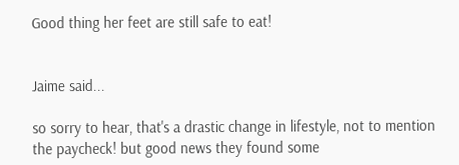Good thing her feet are still safe to eat!


Jaime said...

so sorry to hear, that's a drastic change in lifestyle, not to mention the paycheck! but good news they found some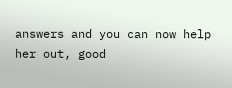answers and you can now help her out, good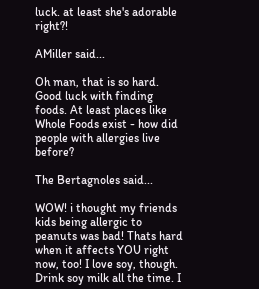luck. at least she's adorable right?!

AMiller said...

Oh man, that is so hard. Good luck with finding foods. At least places like Whole Foods exist - how did people with allergies live before?

The Bertagnoles said...

WOW! i thought my friends kids being allergic to peanuts was bad! Thats hard when it affects YOU right now, too! I love soy, though. Drink soy milk all the time. I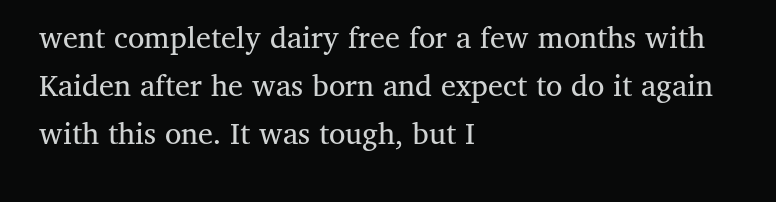went completely dairy free for a few months with Kaiden after he was born and expect to do it again with this one. It was tough, but I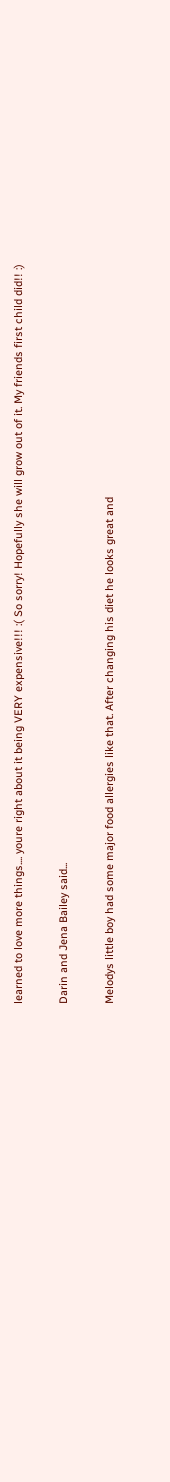learned to love more things.... youre right about it being VERY expensive!!! :( So sorry! Hopefully she will grow out of it. My friends first child did!! :)

Darin and Jena Bailey said...

Melodys little boy had some major food allergies like that. After changing his diet he looks great and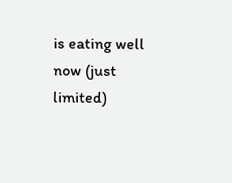is eating well now (just limited)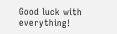Good luck with everything!